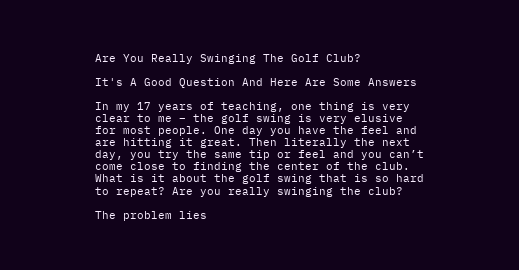Are You Really Swinging The Golf Club?

It's A Good Question And Here Are Some Answers

In my 17 years of teaching, one thing is very clear to me – the golf swing is very elusive for most people. One day you have the feel and are hitting it great. Then literally the next day, you try the same tip or feel and you can’t come close to finding the center of the club. What is it about the golf swing that is so hard to repeat? Are you really swinging the club?

The problem lies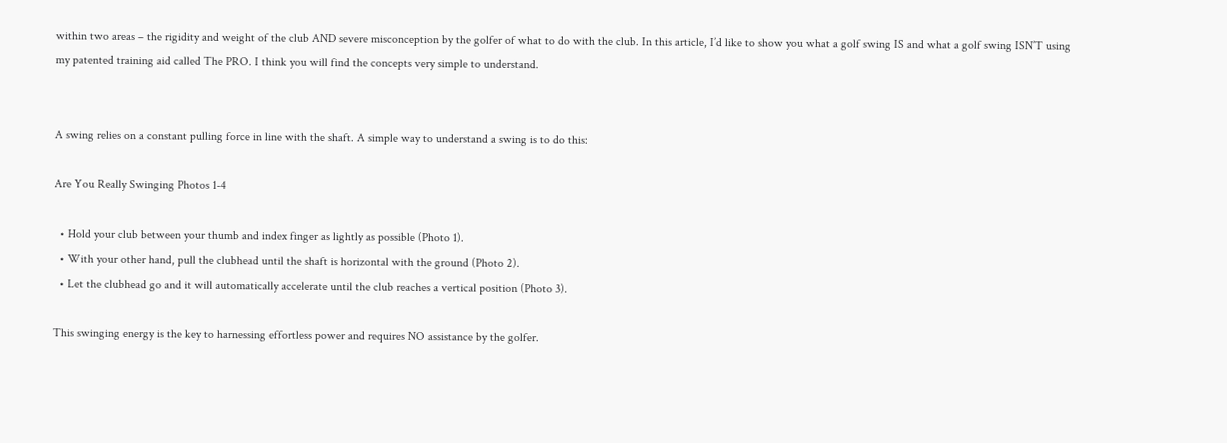within two areas – the rigidity and weight of the club AND severe misconception by the golfer of what to do with the club. In this article, I’d like to show you what a golf swing IS and what a golf swing ISN’T using my patented training aid called The PRO. I think you will find the concepts very simple to understand.


A swing relies on a constant pulling force in line with the shaft. A simple way to understand a swing is to do this:

Are You Really Swinging Photos 1-4

  • Hold your club between your thumb and index finger as lightly as possible (Photo 1).
  • With your other hand, pull the clubhead until the shaft is horizontal with the ground (Photo 2).
  • Let the clubhead go and it will automatically accelerate until the club reaches a vertical position (Photo 3).

This swinging energy is the key to harnessing effortless power and requires NO assistance by the golfer.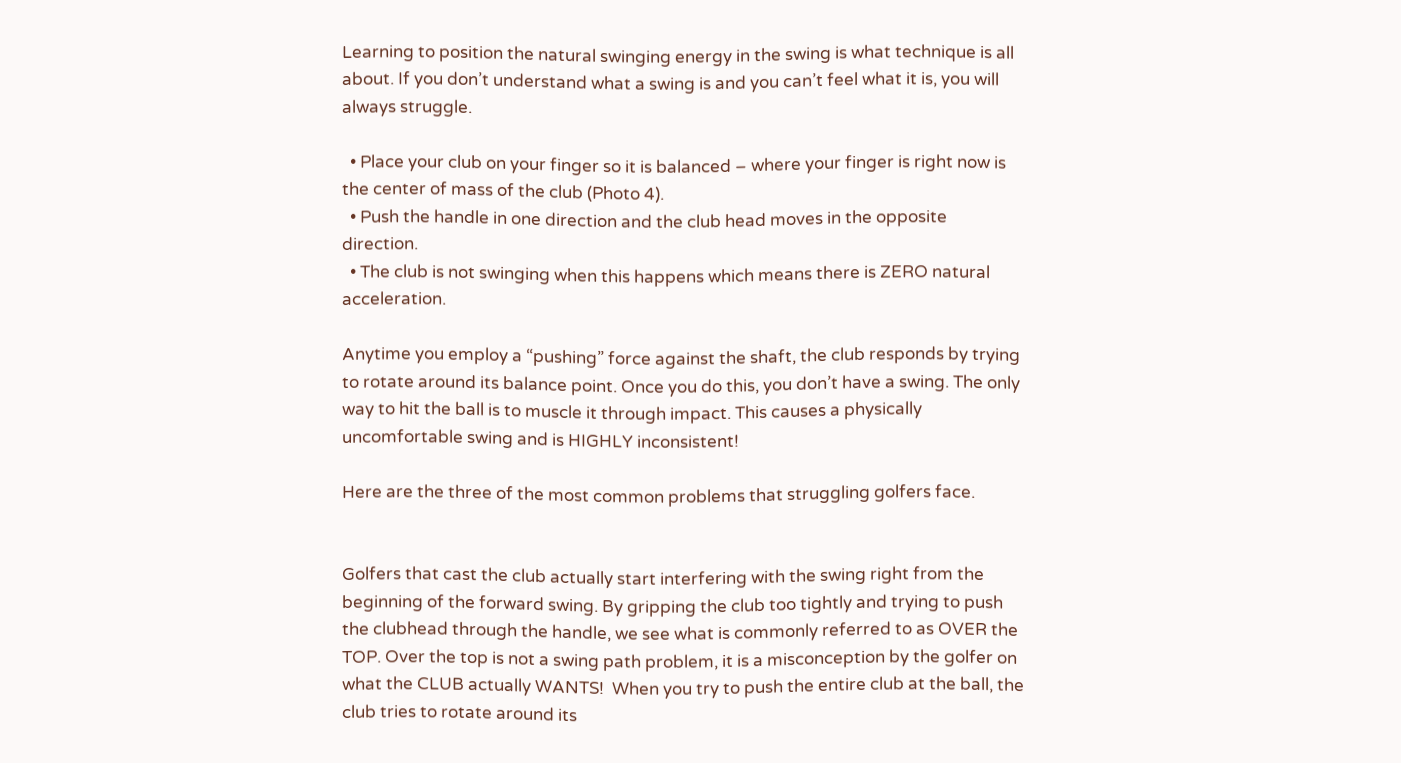Learning to position the natural swinging energy in the swing is what technique is all about. If you don’t understand what a swing is and you can’t feel what it is, you will always struggle.

  • Place your club on your finger so it is balanced – where your finger is right now is the center of mass of the club (Photo 4).
  • Push the handle in one direction and the club head moves in the opposite direction.
  • The club is not swinging when this happens which means there is ZERO natural acceleration.

Anytime you employ a “pushing” force against the shaft, the club responds by trying to rotate around its balance point. Once you do this, you don’t have a swing. The only way to hit the ball is to muscle it through impact. This causes a physically uncomfortable swing and is HIGHLY inconsistent!

Here are the three of the most common problems that struggling golfers face.


Golfers that cast the club actually start interfering with the swing right from the beginning of the forward swing. By gripping the club too tightly and trying to push the clubhead through the handle, we see what is commonly referred to as OVER the TOP. Over the top is not a swing path problem, it is a misconception by the golfer on what the CLUB actually WANTS!  When you try to push the entire club at the ball, the club tries to rotate around its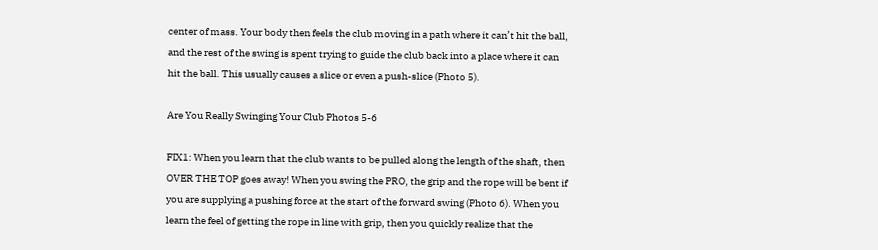center of mass. Your body then feels the club moving in a path where it can’t hit the ball, and the rest of the swing is spent trying to guide the club back into a place where it can hit the ball. This usually causes a slice or even a push-slice (Photo 5).

Are You Really Swinging Your Club Photos 5-6

FIX1: When you learn that the club wants to be pulled along the length of the shaft, then OVER THE TOP goes away! When you swing the PRO, the grip and the rope will be bent if you are supplying a pushing force at the start of the forward swing (Photo 6). When you learn the feel of getting the rope in line with grip, then you quickly realize that the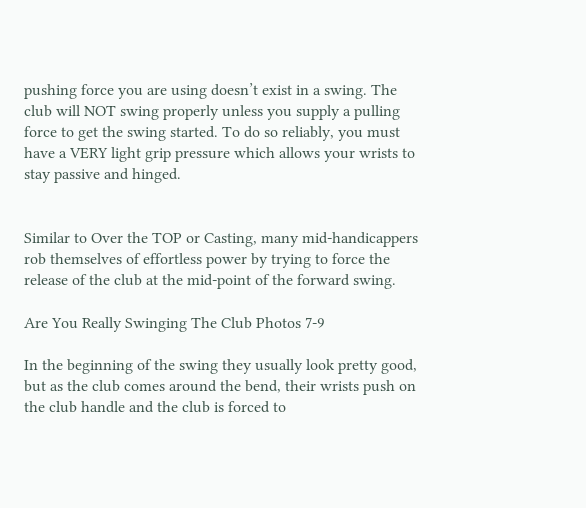pushing force you are using doesn’t exist in a swing. The club will NOT swing properly unless you supply a pulling force to get the swing started. To do so reliably, you must have a VERY light grip pressure which allows your wrists to stay passive and hinged.


Similar to Over the TOP or Casting, many mid-handicappers rob themselves of effortless power by trying to force the release of the club at the mid-point of the forward swing.

Are You Really Swinging The Club Photos 7-9

In the beginning of the swing they usually look pretty good, but as the club comes around the bend, their wrists push on the club handle and the club is forced to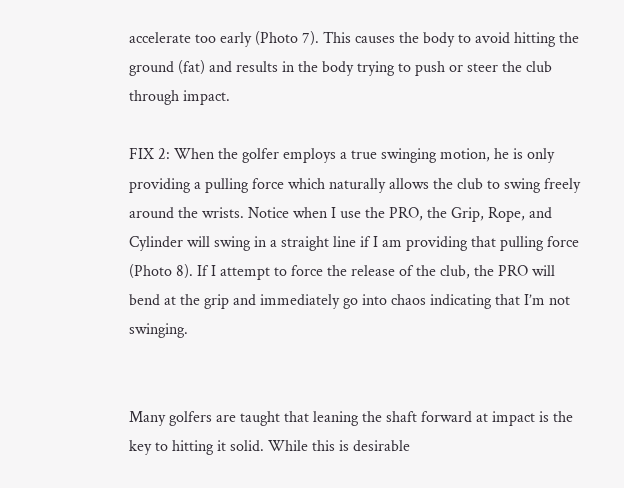accelerate too early (Photo 7). This causes the body to avoid hitting the ground (fat) and results in the body trying to push or steer the club through impact.

FIX 2: When the golfer employs a true swinging motion, he is only providing a pulling force which naturally allows the club to swing freely around the wrists. Notice when I use the PRO, the Grip, Rope, and Cylinder will swing in a straight line if I am providing that pulling force (Photo 8). If I attempt to force the release of the club, the PRO will bend at the grip and immediately go into chaos indicating that I’m not swinging.


Many golfers are taught that leaning the shaft forward at impact is the key to hitting it solid. While this is desirable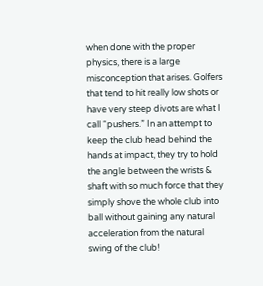when done with the proper physics, there is a large misconception that arises. Golfers that tend to hit really low shots or have very steep divots are what I call “pushers.” In an attempt to keep the club head behind the hands at impact, they try to hold the angle between the wrists & shaft with so much force that they simply shove the whole club into ball without gaining any natural acceleration from the natural swing of the club!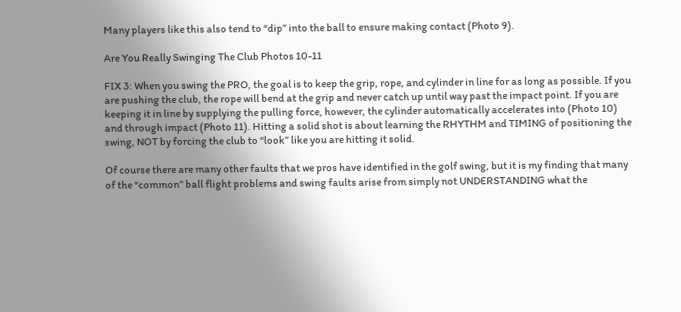Many players like this also tend to “dip” into the ball to ensure making contact (Photo 9).

Are You Really Swinging The Club Photos 10-11

FIX 3: When you swing the PRO, the goal is to keep the grip, rope, and cylinder in line for as long as possible. If you are pushing the club, the rope will bend at the grip and never catch up until way past the impact point. If you are keeping it in line by supplying the pulling force, however, the cylinder automatically accelerates into (Photo 10) and through impact (Photo 11). Hitting a solid shot is about learning the RHYTHM and TIMING of positioning the swing, NOT by forcing the club to “look” like you are hitting it solid.

Of course there are many other faults that we pros have identified in the golf swing, but it is my finding that many of the “common” ball flight problems and swing faults arise from simply not UNDERSTANDING what the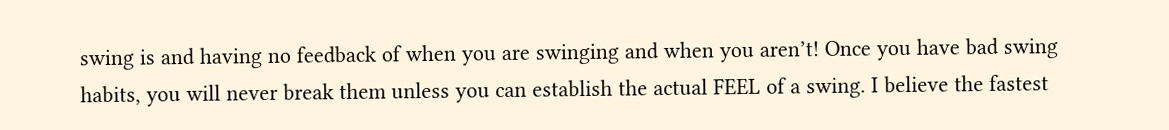swing is and having no feedback of when you are swinging and when you aren’t! Once you have bad swing habits, you will never break them unless you can establish the actual FEEL of a swing. I believe the fastest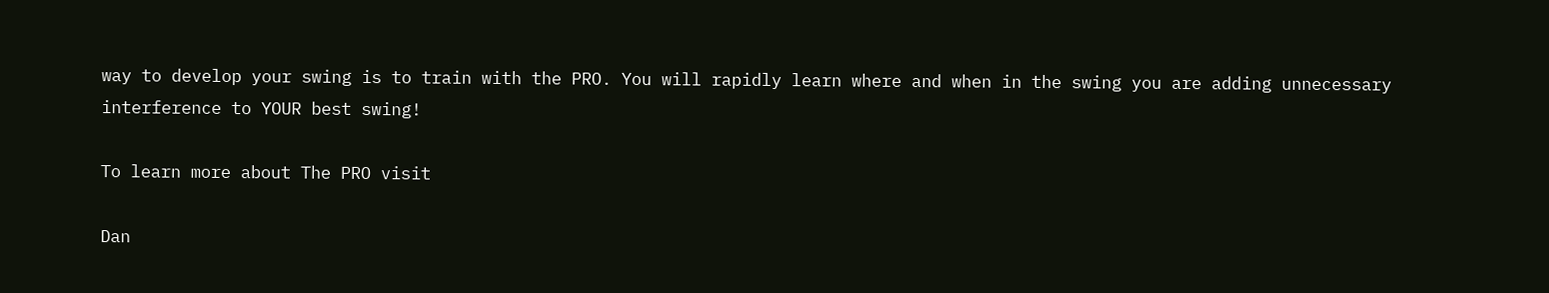way to develop your swing is to train with the PRO. You will rapidly learn where and when in the swing you are adding unnecessary interference to YOUR best swing!

To learn more about The PRO visit

Dan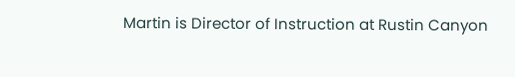Martin is Director of Instruction at Rustin Canyon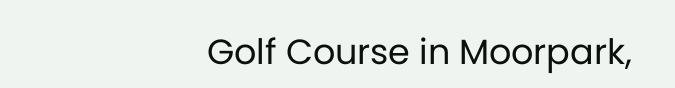Golf Course in Moorpark,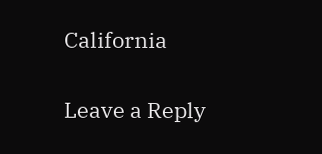California

Leave a Reply